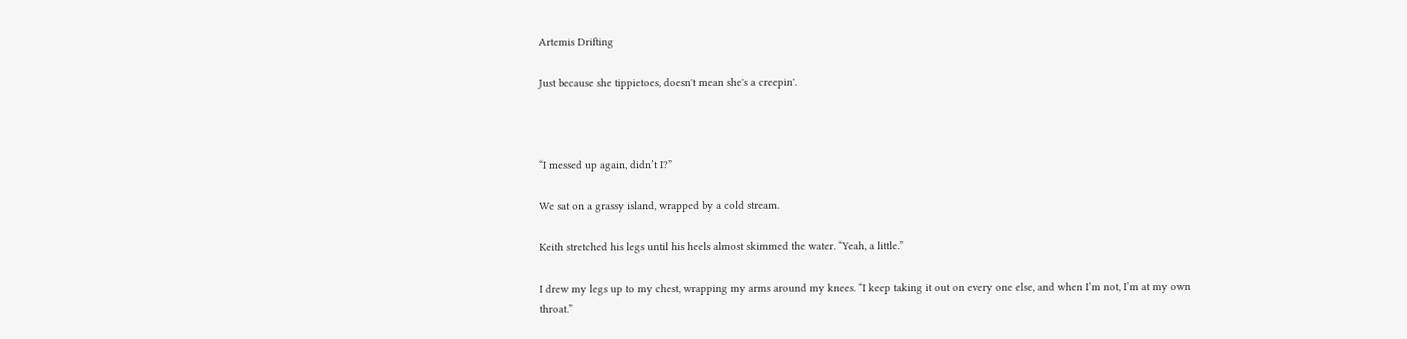Artemis Drifting

Just because she tippietoes, doesn't mean she's a creepin'.



“I messed up again, didn’t I?”

We sat on a grassy island, wrapped by a cold stream.

Keith stretched his legs until his heels almost skimmed the water. “Yeah, a little.”

I drew my legs up to my chest, wrapping my arms around my knees. “I keep taking it out on every one else, and when I’m not, I’m at my own throat.”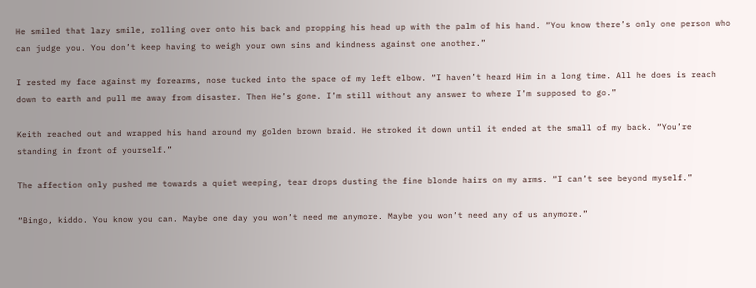He smiled that lazy smile, rolling over onto his back and propping his head up with the palm of his hand. “You know there’s only one person who can judge you. You don’t keep having to weigh your own sins and kindness against one another.”

I rested my face against my forearms, nose tucked into the space of my left elbow. “I haven’t heard Him in a long time. All he does is reach down to earth and pull me away from disaster. Then He’s gone. I’m still without any answer to where I’m supposed to go.”

Keith reached out and wrapped his hand around my golden brown braid. He stroked it down until it ended at the small of my back. “You’re standing in front of yourself.”

The affection only pushed me towards a quiet weeping, tear drops dusting the fine blonde hairs on my arms. “I can’t see beyond myself.”

“Bingo, kiddo. You know you can. Maybe one day you won’t need me anymore. Maybe you won’t need any of us anymore.”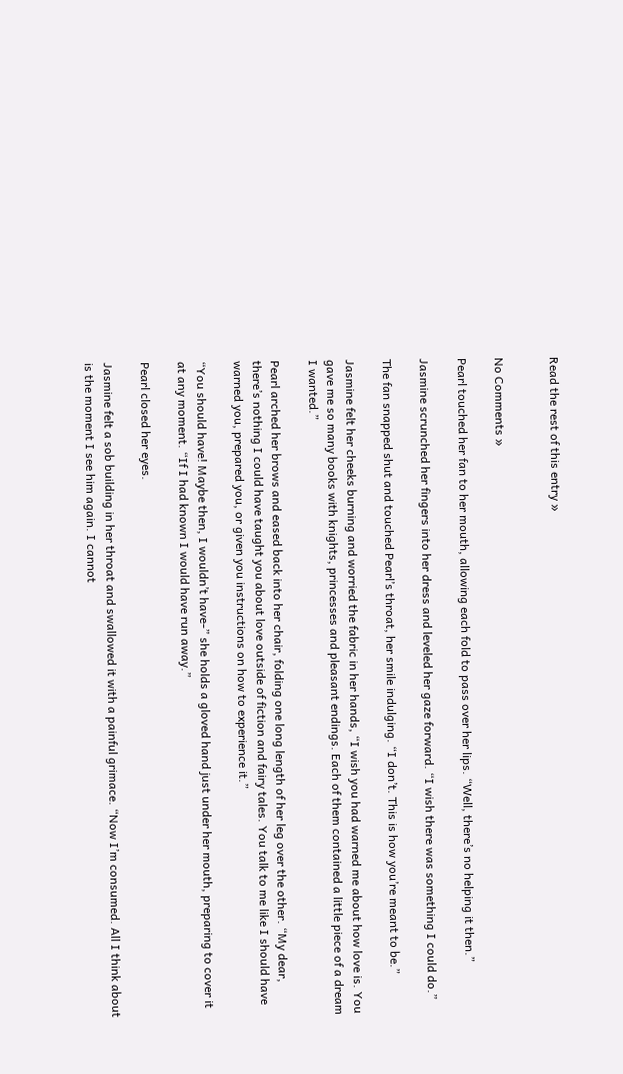Read the rest of this entry »


No Comments »

Pearl touched her fan to her mouth, allowing each fold to pass over her lips. “Well, there’s no helping it then.”

Jasmine scrunched her fingers into her dress and leveled her gaze forward. “I wish there was something I could do.”

The fan snapped shut and touched Pearl’s throat, her smile indulging. “I don’t. This is how you’re meant to be.”

Jasmine felt her cheeks burning and worried the fabric in her hands, “I wish you had warned me about how love is. You gave me so many books with knights, princesses and pleasant endings. Each of them contained a little piece of a dream I wanted.”

Pearl arched her brows and eased back into her chair, folding one long length of her leg over the other. “My dear, there’s nothing I could have taught you about love outside of fiction and fairy tales. You talk to me like I should have warned you, prepared you, or given you instructions on how to experience it.”

“You should have! Maybe then, I wouldn’t have-” she holds a gloved hand just under her mouth, preparing to cover it at any moment. “If I had known I would have run away.”

Pearl closed her eyes.

Jasmine felt a sob building in her throat and swallowed it with a painful grimace. “Now I’m consumed. All I think about is the moment I see him again. I cannot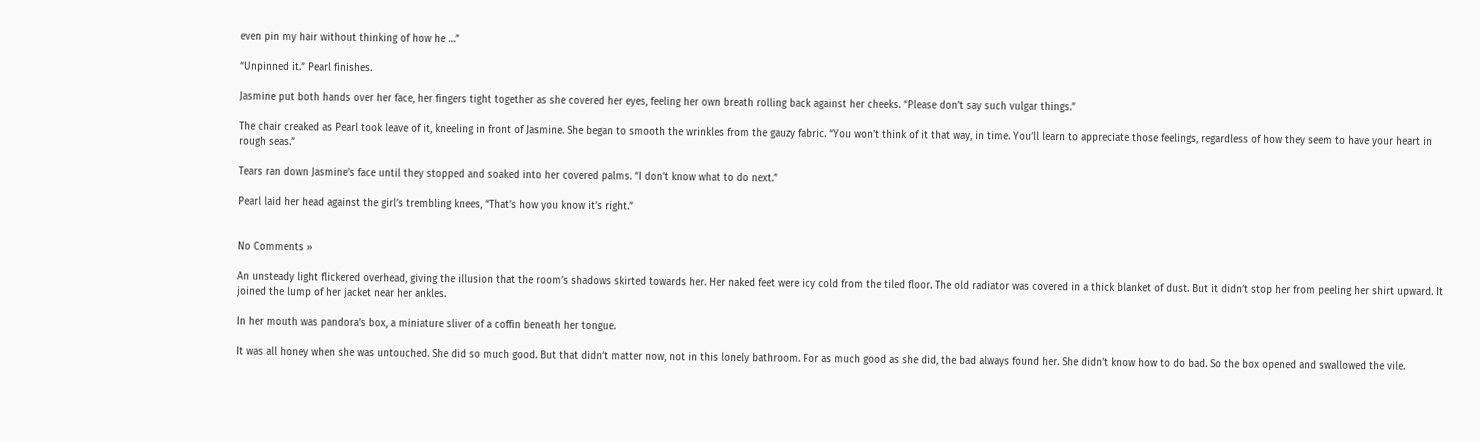even pin my hair without thinking of how he …”

“Unpinned it.” Pearl finishes.

Jasmine put both hands over her face, her fingers tight together as she covered her eyes, feeling her own breath rolling back against her cheeks. “Please don’t say such vulgar things.”

The chair creaked as Pearl took leave of it, kneeling in front of Jasmine. She began to smooth the wrinkles from the gauzy fabric. “You won’t think of it that way, in time. You’ll learn to appreciate those feelings, regardless of how they seem to have your heart in rough seas.”

Tears ran down Jasmine’s face until they stopped and soaked into her covered palms. “I don’t know what to do next.”

Pearl laid her head against the girl’s trembling knees, “That’s how you know it’s right.”


No Comments »

An unsteady light flickered overhead, giving the illusion that the room’s shadows skirted towards her. Her naked feet were icy cold from the tiled floor. The old radiator was covered in a thick blanket of dust. But it didn’t stop her from peeling her shirt upward. It joined the lump of her jacket near her ankles.

In her mouth was pandora’s box, a miniature sliver of a coffin beneath her tongue.

It was all honey when she was untouched. She did so much good. But that didn’t matter now, not in this lonely bathroom. For as much good as she did, the bad always found her. She didn’t know how to do bad. So the box opened and swallowed the vile.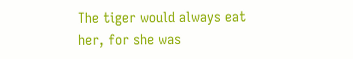The tiger would always eat her, for she was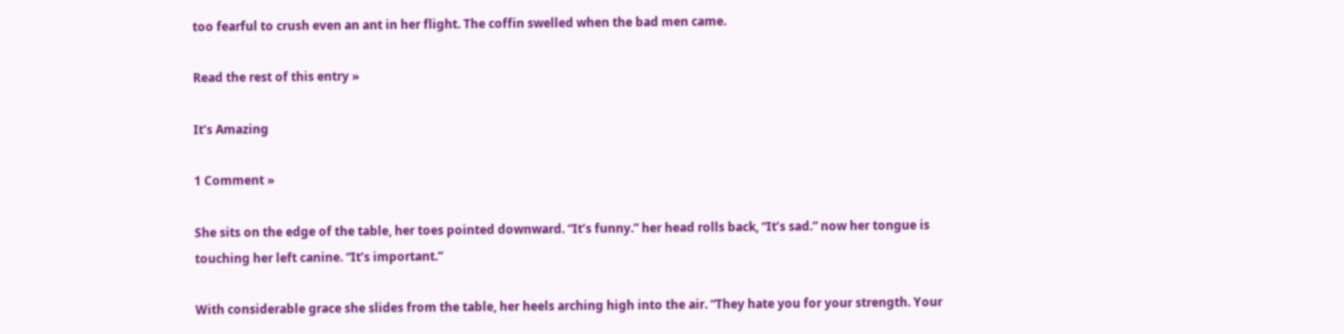too fearful to crush even an ant in her flight. The coffin swelled when the bad men came.

Read the rest of this entry »

It’s Amazing

1 Comment »

She sits on the edge of the table, her toes pointed downward. “It’s funny.” her head rolls back, “It’s sad.” now her tongue is touching her left canine. “It’s important.”

With considerable grace she slides from the table, her heels arching high into the air. “They hate you for your strength. Your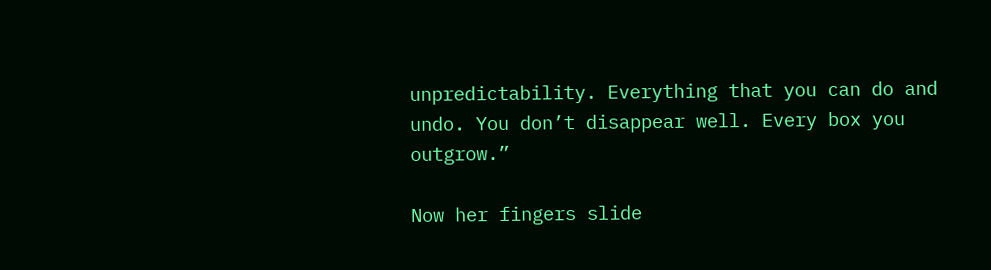unpredictability. Everything that you can do and undo. You don’t disappear well. Every box you outgrow.”

Now her fingers slide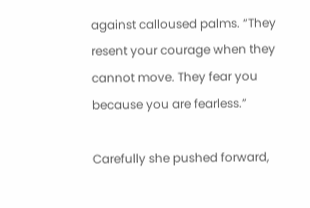against calloused palms. “They resent your courage when they cannot move. They fear you because you are fearless.”

Carefully she pushed forward,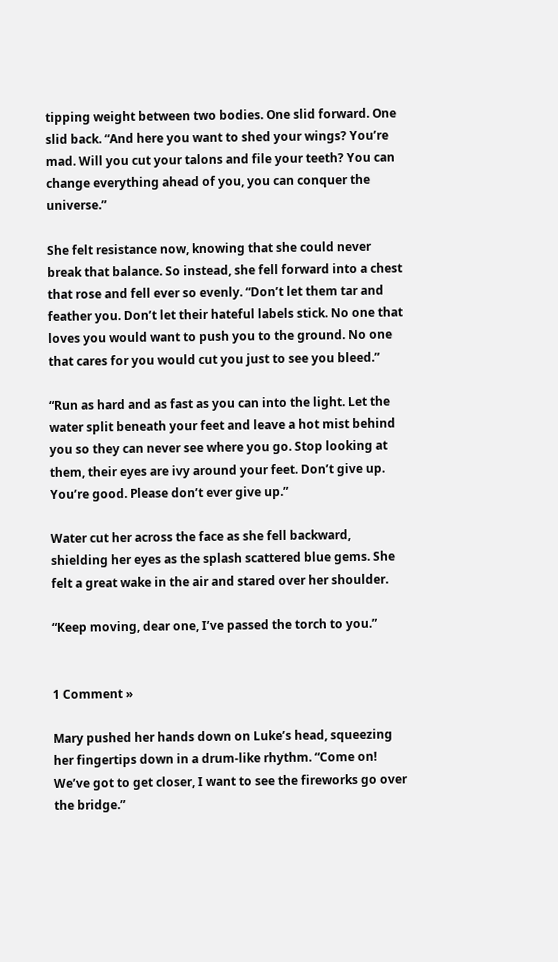tipping weight between two bodies. One slid forward. One slid back. “And here you want to shed your wings? You’re mad. Will you cut your talons and file your teeth? You can change everything ahead of you, you can conquer the universe.”

She felt resistance now, knowing that she could never break that balance. So instead, she fell forward into a chest that rose and fell ever so evenly. “Don’t let them tar and feather you. Don’t let their hateful labels stick. No one that loves you would want to push you to the ground. No one that cares for you would cut you just to see you bleed.”

“Run as hard and as fast as you can into the light. Let the water split beneath your feet and leave a hot mist behind you so they can never see where you go. Stop looking at them, their eyes are ivy around your feet. Don’t give up. You’re good. Please don’t ever give up.”

Water cut her across the face as she fell backward, shielding her eyes as the splash scattered blue gems. She felt a great wake in the air and stared over her shoulder.

“Keep moving, dear one, I’ve passed the torch to you.”


1 Comment »

Mary pushed her hands down on Luke’s head, squeezing her fingertips down in a drum-like rhythm. “Come on! We’ve got to get closer, I want to see the fireworks go over the bridge.”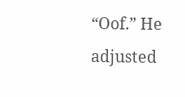“Oof.” He adjusted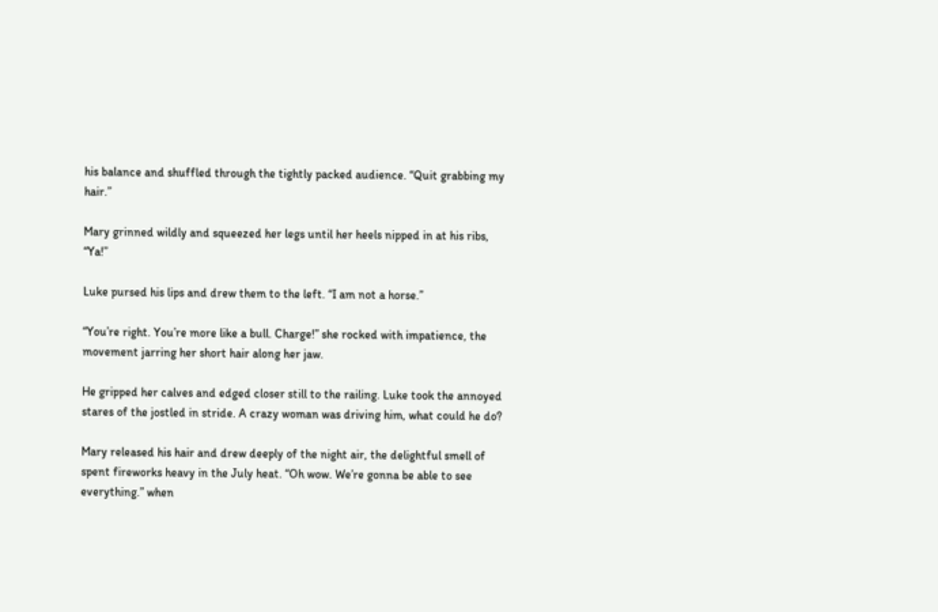his balance and shuffled through the tightly packed audience. “Quit grabbing my hair.”

Mary grinned wildly and squeezed her legs until her heels nipped in at his ribs, “Ya!”

Luke pursed his lips and drew them to the left. “I am not a horse.”

“You’re right. You’re more like a bull. Charge!” she rocked with impatience, the movement jarring her short hair along her jaw.

He gripped her calves and edged closer still to the railing. Luke took the annoyed stares of the jostled in stride. A crazy woman was driving him, what could he do?

Mary released his hair and drew deeply of the night air, the delightful smell of spent fireworks heavy in the July heat. “Oh wow. We’re gonna be able to see everything.” when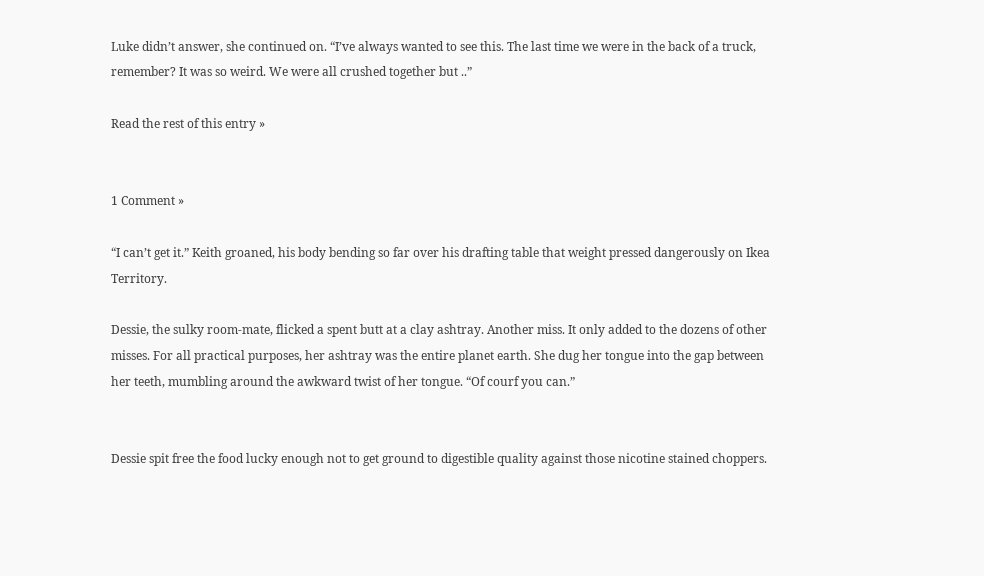Luke didn’t answer, she continued on. “I’ve always wanted to see this. The last time we were in the back of a truck, remember? It was so weird. We were all crushed together but ..”

Read the rest of this entry »


1 Comment »

“I can’t get it.” Keith groaned, his body bending so far over his drafting table that weight pressed dangerously on Ikea Territory.

Dessie, the sulky room-mate, flicked a spent butt at a clay ashtray. Another miss. It only added to the dozens of other misses. For all practical purposes, her ashtray was the entire planet earth. She dug her tongue into the gap between her teeth, mumbling around the awkward twist of her tongue. “Of courf you can.”


Dessie spit free the food lucky enough not to get ground to digestible quality against those nicotine stained choppers.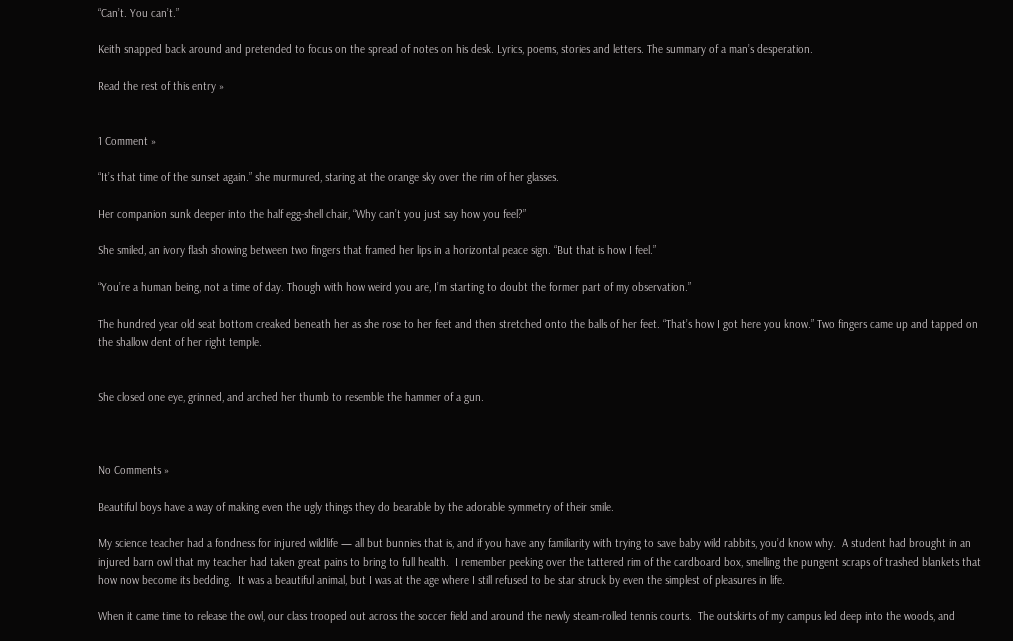“Can’t. You can’t.”

Keith snapped back around and pretended to focus on the spread of notes on his desk. Lyrics, poems, stories and letters. The summary of a man’s desperation.

Read the rest of this entry »


1 Comment »

“It’s that time of the sunset again.” she murmured, staring at the orange sky over the rim of her glasses.

Her companion sunk deeper into the half egg-shell chair, “Why can’t you just say how you feel?”

She smiled, an ivory flash showing between two fingers that framed her lips in a horizontal peace sign. “But that is how I feel.”

“You’re a human being, not a time of day. Though with how weird you are, I’m starting to doubt the former part of my observation.”

The hundred year old seat bottom creaked beneath her as she rose to her feet and then stretched onto the balls of her feet. “That’s how I got here you know.” Two fingers came up and tapped on the shallow dent of her right temple.


She closed one eye, grinned, and arched her thumb to resemble the hammer of a gun.



No Comments »

Beautiful boys have a way of making even the ugly things they do bearable by the adorable symmetry of their smile.

My science teacher had a fondness for injured wildlife — all but bunnies that is, and if you have any familiarity with trying to save baby wild rabbits, you’d know why.  A student had brought in an injured barn owl that my teacher had taken great pains to bring to full health.  I remember peeking over the tattered rim of the cardboard box, smelling the pungent scraps of trashed blankets that how now become its bedding.  It was a beautiful animal, but I was at the age where I still refused to be star struck by even the simplest of pleasures in life.

When it came time to release the owl, our class trooped out across the soccer field and around the newly steam-rolled tennis courts.  The outskirts of my campus led deep into the woods, and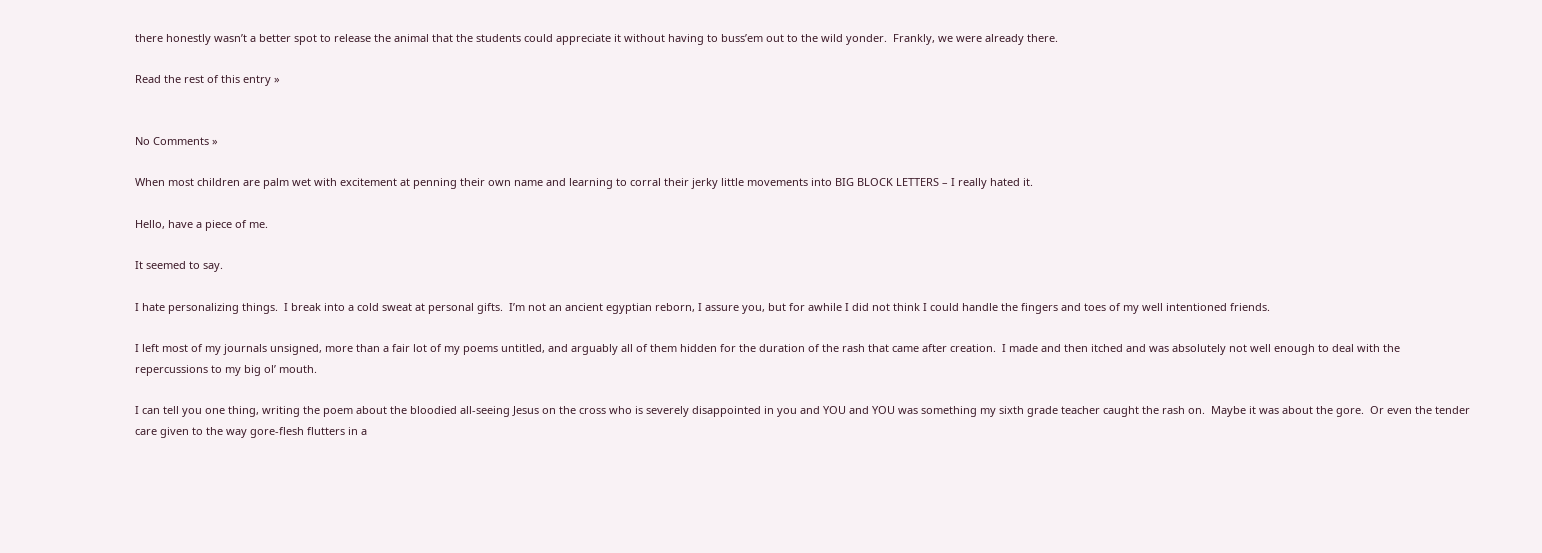there honestly wasn’t a better spot to release the animal that the students could appreciate it without having to buss’em out to the wild yonder.  Frankly, we were already there.

Read the rest of this entry »


No Comments »

When most children are palm wet with excitement at penning their own name and learning to corral their jerky little movements into BIG BLOCK LETTERS – I really hated it.

Hello, have a piece of me.

It seemed to say.

I hate personalizing things.  I break into a cold sweat at personal gifts.  I’m not an ancient egyptian reborn, I assure you, but for awhile I did not think I could handle the fingers and toes of my well intentioned friends.

I left most of my journals unsigned, more than a fair lot of my poems untitled, and arguably all of them hidden for the duration of the rash that came after creation.  I made and then itched and was absolutely not well enough to deal with the repercussions to my big ol’ mouth.

I can tell you one thing, writing the poem about the bloodied all-seeing Jesus on the cross who is severely disappointed in you and YOU and YOU was something my sixth grade teacher caught the rash on.  Maybe it was about the gore.  Or even the tender care given to the way gore-flesh flutters in a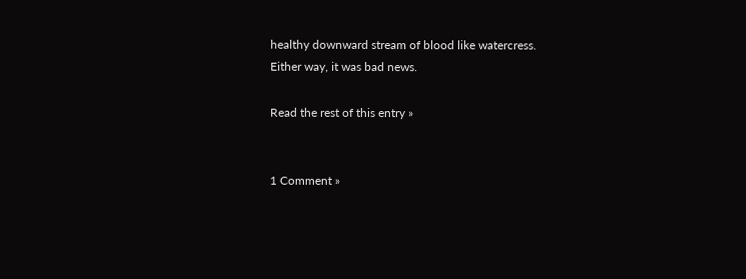healthy downward stream of blood like watercress.  Either way, it was bad news.

Read the rest of this entry »


1 Comment »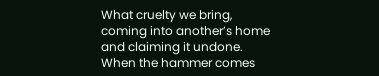What cruelty we bring, coming into another’s home and claiming it undone. When the hammer comes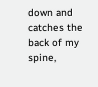down and catches the back of my spine,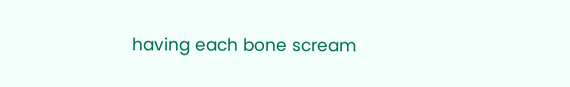having each bone scream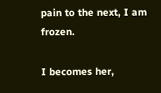pain to the next, I am frozen.

I becomes her,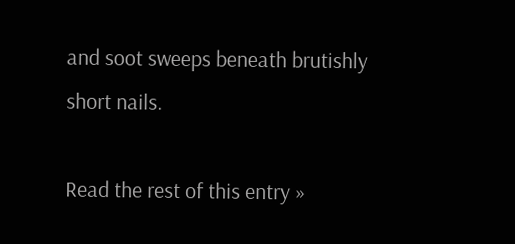and soot sweeps beneath brutishly short nails.

Read the rest of this entry »